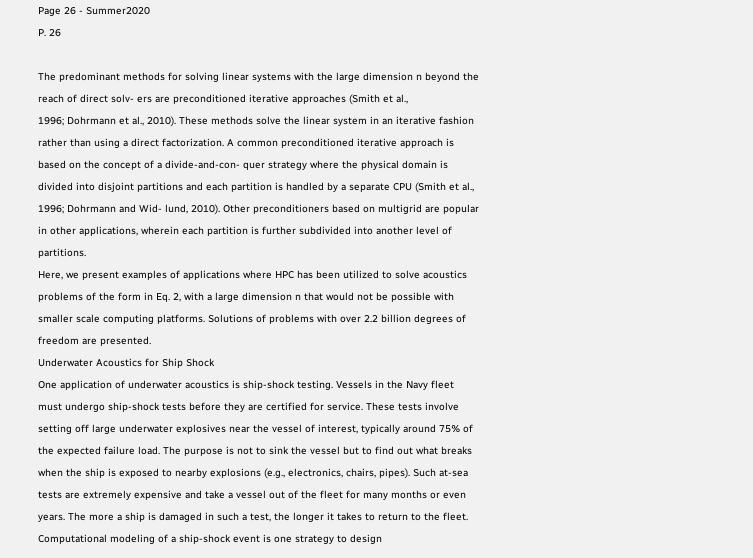Page 26 - Summer2020
P. 26

The predominant methods for solving linear systems with the large dimension n beyond the reach of direct solv- ers are preconditioned iterative approaches (Smith et al.,
1996; Dohrmann et al., 2010). These methods solve the linear system in an iterative fashion rather than using a direct factorization. A common preconditioned iterative approach is based on the concept of a divide-and-con- quer strategy where the physical domain is divided into disjoint partitions and each partition is handled by a separate CPU (Smith et al., 1996; Dohrmann and Wid- lund, 2010). Other preconditioners based on multigrid are popular in other applications, wherein each partition is further subdivided into another level of partitions.
Here, we present examples of applications where HPC has been utilized to solve acoustics problems of the form in Eq. 2, with a large dimension n that would not be possible with smaller scale computing platforms. Solutions of problems with over 2.2 billion degrees of freedom are presented.
Underwater Acoustics for Ship Shock
One application of underwater acoustics is ship-shock testing. Vessels in the Navy fleet must undergo ship-shock tests before they are certified for service. These tests involve setting off large underwater explosives near the vessel of interest, typically around 75% of the expected failure load. The purpose is not to sink the vessel but to find out what breaks when the ship is exposed to nearby explosions (e.g., electronics, chairs, pipes). Such at-sea tests are extremely expensive and take a vessel out of the fleet for many months or even years. The more a ship is damaged in such a test, the longer it takes to return to the fleet. Computational modeling of a ship-shock event is one strategy to design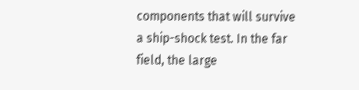components that will survive a ship-shock test. In the far field, the large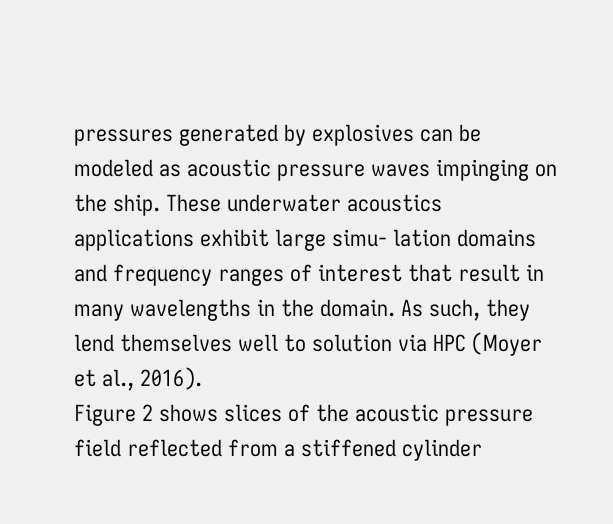pressures generated by explosives can be modeled as acoustic pressure waves impinging on the ship. These underwater acoustics applications exhibit large simu- lation domains and frequency ranges of interest that result in many wavelengths in the domain. As such, they lend themselves well to solution via HPC (Moyer et al., 2016).
Figure 2 shows slices of the acoustic pressure field reflected from a stiffened cylinder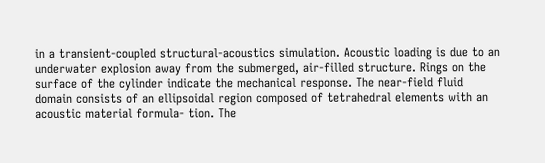in a transient-coupled structural-acoustics simulation. Acoustic loading is due to an underwater explosion away from the submerged, air-filled structure. Rings on the surface of the cylinder indicate the mechanical response. The near-field fluid
domain consists of an ellipsoidal region composed of tetrahedral elements with an acoustic material formula- tion. The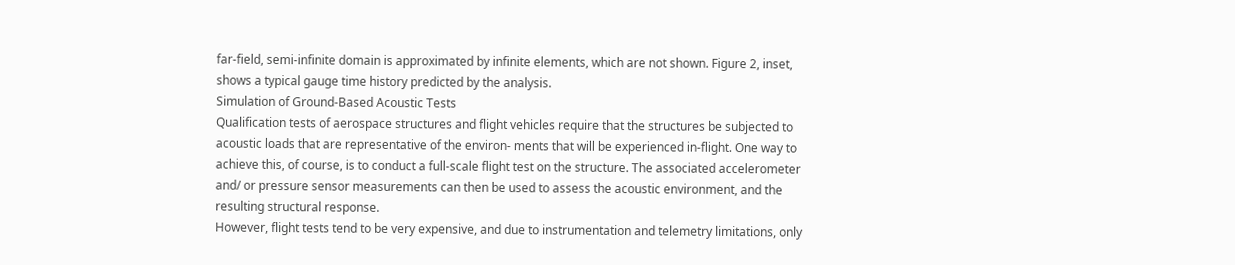far-field, semi-infinite domain is approximated by infinite elements, which are not shown. Figure 2, inset, shows a typical gauge time history predicted by the analysis.
Simulation of Ground-Based Acoustic Tests
Qualification tests of aerospace structures and flight vehicles require that the structures be subjected to acoustic loads that are representative of the environ- ments that will be experienced in-flight. One way to achieve this, of course, is to conduct a full-scale flight test on the structure. The associated accelerometer and/ or pressure sensor measurements can then be used to assess the acoustic environment, and the resulting structural response.
However, flight tests tend to be very expensive, and due to instrumentation and telemetry limitations, only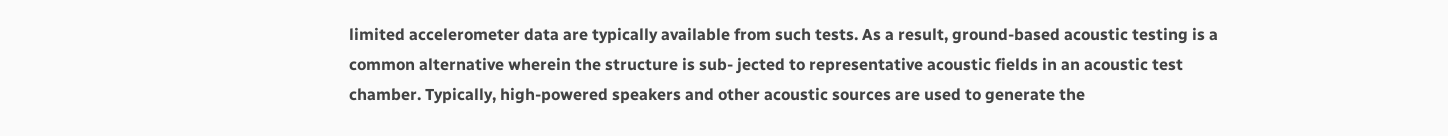limited accelerometer data are typically available from such tests. As a result, ground-based acoustic testing is a common alternative wherein the structure is sub- jected to representative acoustic fields in an acoustic test chamber. Typically, high-powered speakers and other acoustic sources are used to generate the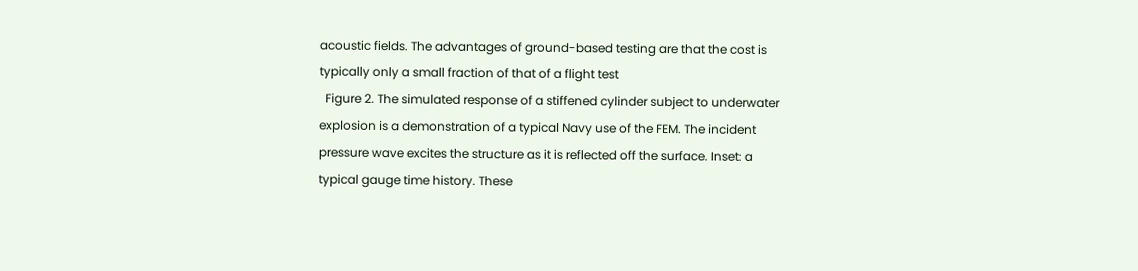acoustic fields. The advantages of ground-based testing are that the cost is typically only a small fraction of that of a flight test
  Figure 2. The simulated response of a stiffened cylinder subject to underwater explosion is a demonstration of a typical Navy use of the FEM. The incident pressure wave excites the structure as it is reflected off the surface. Inset: a typical gauge time history. These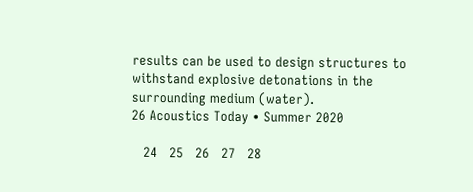results can be used to design structures to withstand explosive detonations in the surrounding medium (water).
26 Acoustics Today • Summer 2020

   24   25   26   27   28